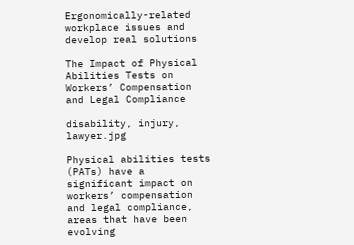Ergonomically-related workplace issues and develop real solutions

The Impact of Physical Abilities Tests on Workers’ Compensation and Legal Compliance

disability, injury, lawyer.jpg

Physical abilities tests (PATs) have a significant impact on workers’ compensation and legal compliance, areas that have been evolving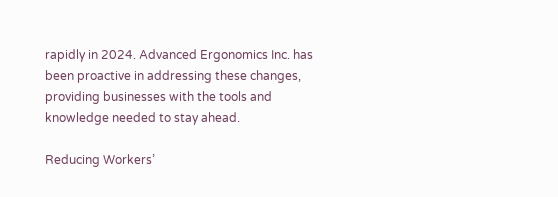rapidly in 2024. Advanced Ergonomics Inc. has been proactive in addressing these changes, providing businesses with the tools and knowledge needed to stay ahead.

Reducing Workers’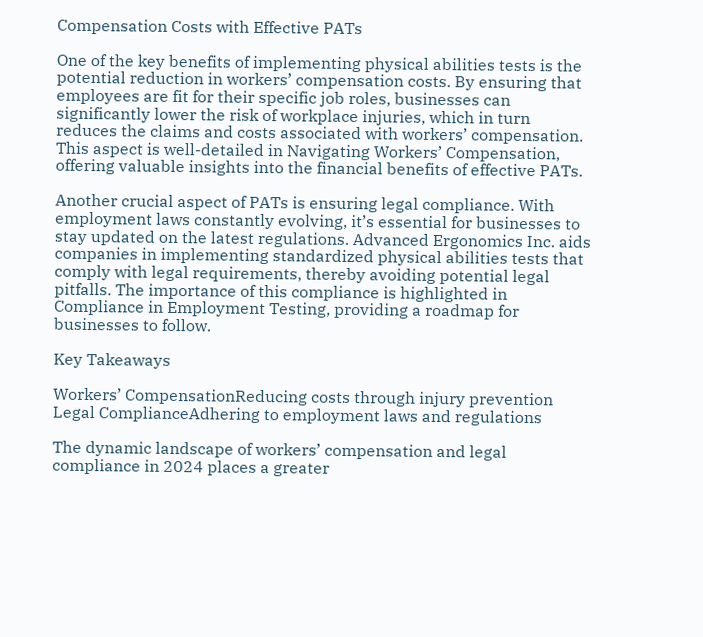Compensation Costs with Effective PATs

One of the key benefits of implementing physical abilities tests is the potential reduction in workers’ compensation costs. By ensuring that employees are fit for their specific job roles, businesses can significantly lower the risk of workplace injuries, which in turn reduces the claims and costs associated with workers’ compensation. This aspect is well-detailed in Navigating Workers’ Compensation, offering valuable insights into the financial benefits of effective PATs.

Another crucial aspect of PATs is ensuring legal compliance. With employment laws constantly evolving, it’s essential for businesses to stay updated on the latest regulations. Advanced Ergonomics Inc. aids companies in implementing standardized physical abilities tests that comply with legal requirements, thereby avoiding potential legal pitfalls. The importance of this compliance is highlighted in Compliance in Employment Testing, providing a roadmap for businesses to follow.

Key Takeaways

Workers’ CompensationReducing costs through injury prevention
Legal ComplianceAdhering to employment laws and regulations

The dynamic landscape of workers’ compensation and legal compliance in 2024 places a greater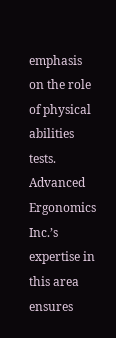emphasis on the role of physical abilities tests. Advanced Ergonomics Inc.’s expertise in this area ensures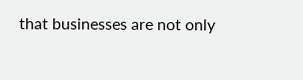that businesses are not only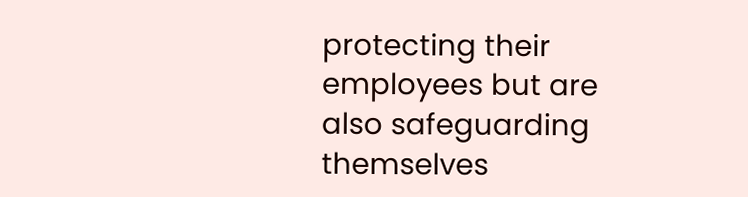protecting their employees but are also safeguarding themselves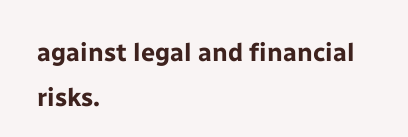against legal and financial risks.